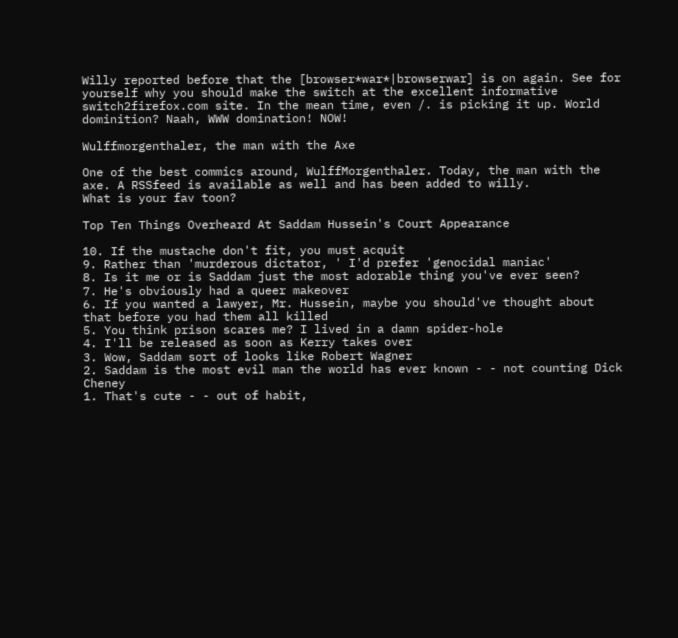Willy reported before that the [browser*war*|browserwar] is on again. See for yourself why you should make the switch at the excellent informative switch2firefox.com site. In the mean time, even /. is picking it up. World dominition? Naah, WWW domination! NOW!

Wulffmorgenthaler, the man with the Axe

One of the best commics around, WulffMorgenthaler. Today, the man with the axe. A RSSfeed is available as well and has been added to willy.
What is your fav toon?

Top Ten Things Overheard At Saddam Hussein's Court Appearance

10. If the mustache don't fit, you must acquit
9. Rather than 'murderous dictator, ' I'd prefer 'genocidal maniac'
8. Is it me or is Saddam just the most adorable thing you've ever seen?
7. He's obviously had a queer makeover
6. If you wanted a lawyer, Mr. Hussein, maybe you should've thought about that before you had them all killed
5. You think prison scares me? I lived in a damn spider-hole
4. I'll be released as soon as Kerry takes over
3. Wow, Saddam sort of looks like Robert Wagner
2. Saddam is the most evil man the world has ever known - - not counting Dick Cheney
1. That's cute - - out of habit,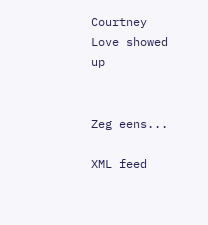Courtney Love showed up


Zeg eens...

XML feed